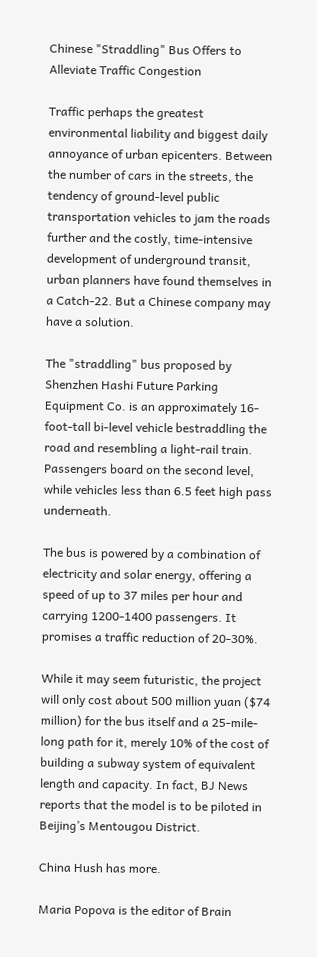Chinese "Straddling" Bus Offers to Alleviate Traffic Congestion

Traffic perhaps the greatest environmental liability and biggest daily annoyance of urban epicenters. Between the number of cars in the streets, the tendency of ground-level public transportation vehicles to jam the roads further and the costly, time-intensive development of underground transit, urban planners have found themselves in a Catch-22. But a Chinese company may have a solution.

The "straddling" bus proposed by Shenzhen Hashi Future Parking Equipment Co. is an approximately 16-foot-tall bi-level vehicle bestraddling the road and resembling a light-rail train. Passengers board on the second level, while vehicles less than 6.5 feet high pass underneath.

The bus is powered by a combination of electricity and solar energy, offering a speed of up to 37 miles per hour and carrying 1200-1400 passengers. It promises a traffic reduction of 20-30%.

While it may seem futuristic, the project will only cost about 500 million yuan ($74 million) for the bus itself and a 25-mile-long path for it, merely 10% of the cost of building a subway system of equivalent length and capacity. In fact, BJ News reports that the model is to be piloted in Beijing’s Mentougou District.

China Hush has more.

Maria Popova is the editor of Brain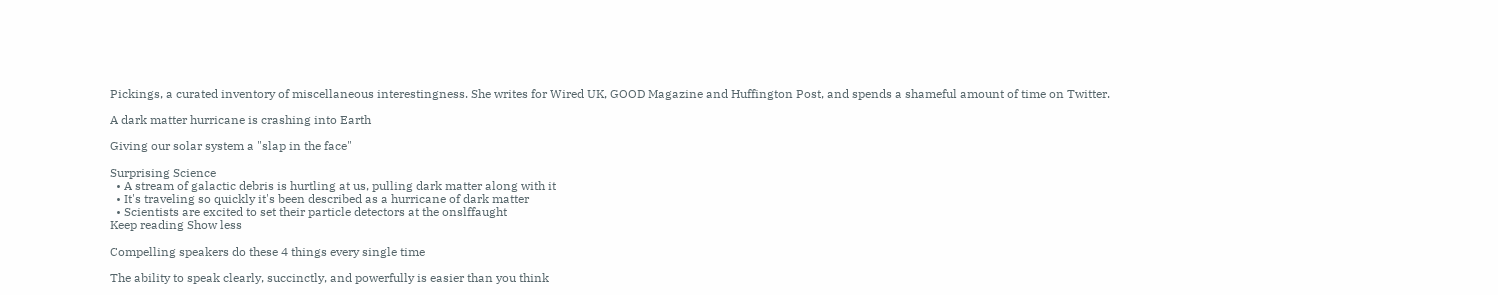Pickings, a curated inventory of miscellaneous interestingness. She writes for Wired UK, GOOD Magazine and Huffington Post, and spends a shameful amount of time on Twitter.

A dark matter hurricane is crashing into Earth

Giving our solar system a "slap in the face"

Surprising Science
  • A stream of galactic debris is hurtling at us, pulling dark matter along with it
  • It's traveling so quickly it's been described as a hurricane of dark matter
  • Scientists are excited to set their particle detectors at the onslffaught
Keep reading Show less

Compelling speakers do these 4 things every single time

The ability to speak clearly, succinctly, and powerfully is easier than you think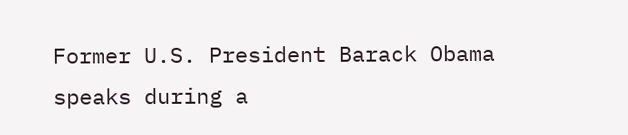Former U.S. President Barack Obama speaks during a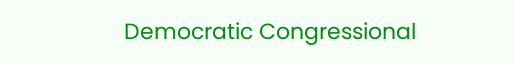Democratic Congressional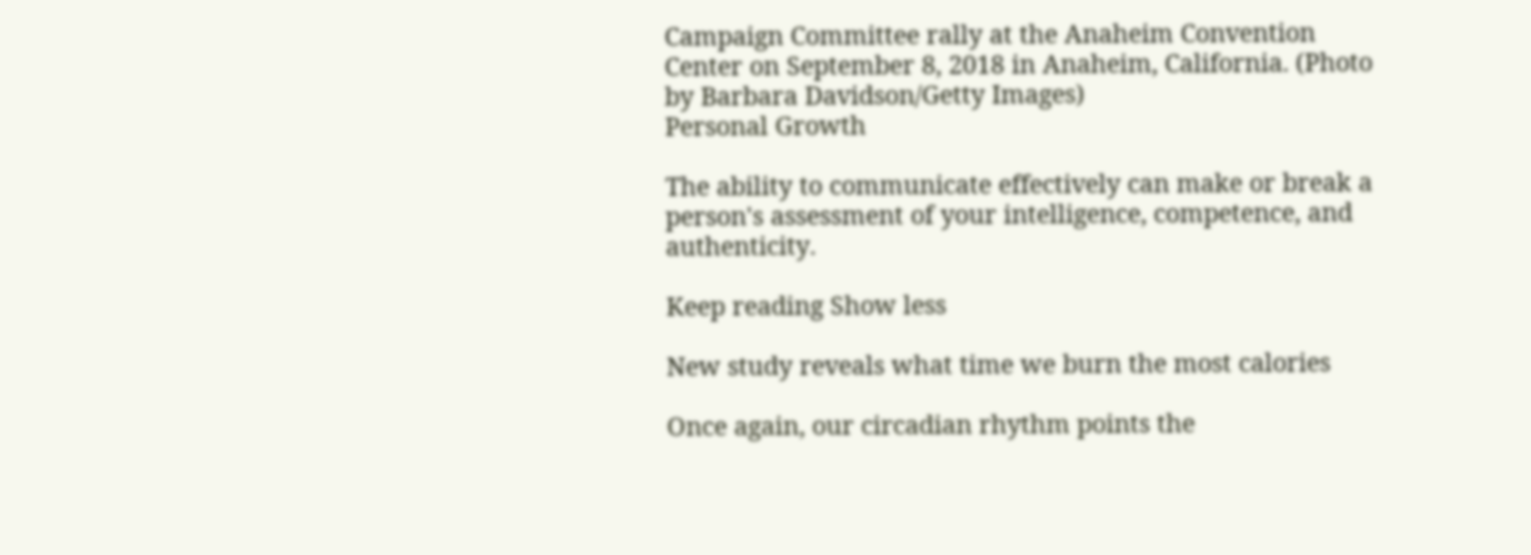Campaign Committee rally at the Anaheim Convention Center on September 8, 2018 in Anaheim, California. (Photo by Barbara Davidson/Getty Images)
Personal Growth

The ability to communicate effectively can make or break a person's assessment of your intelligence, competence, and authenticity.

Keep reading Show less

New study reveals what time we burn the most calories

Once again, our circadian rhythm points the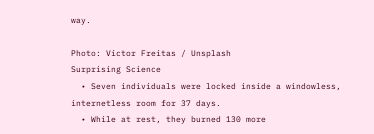way.

Photo: Victor Freitas / Unsplash
Surprising Science
  • Seven individuals were locked inside a windowless, internetless room for 37 days.
  • While at rest, they burned 130 more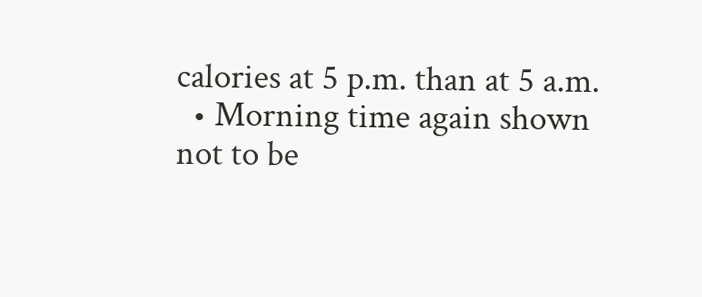calories at 5 p.m. than at 5 a.m.
  • Morning time again shown not to be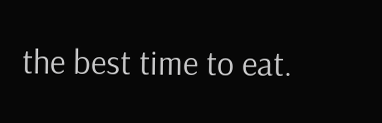the best time to eat.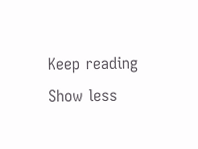Keep reading Show less